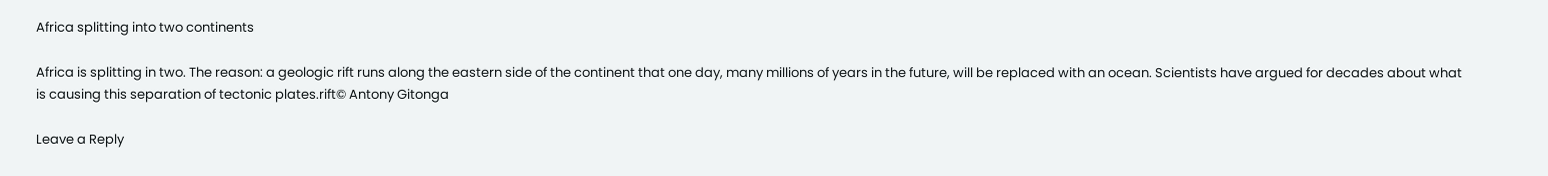Africa splitting into two continents

Africa is splitting in two. The reason: a geologic rift runs along the eastern side of the continent that one day, many millions of years in the future, will be replaced with an ocean. Scientists have argued for decades about what is causing this separation of tectonic plates.rift© Antony Gitonga

Leave a Reply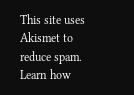This site uses Akismet to reduce spam. Learn how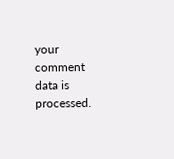your comment data is processed.